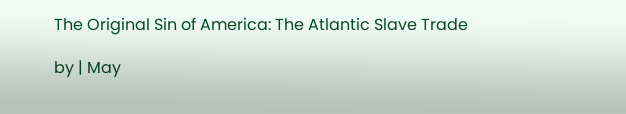The Original Sin of America: The Atlantic Slave Trade

by | May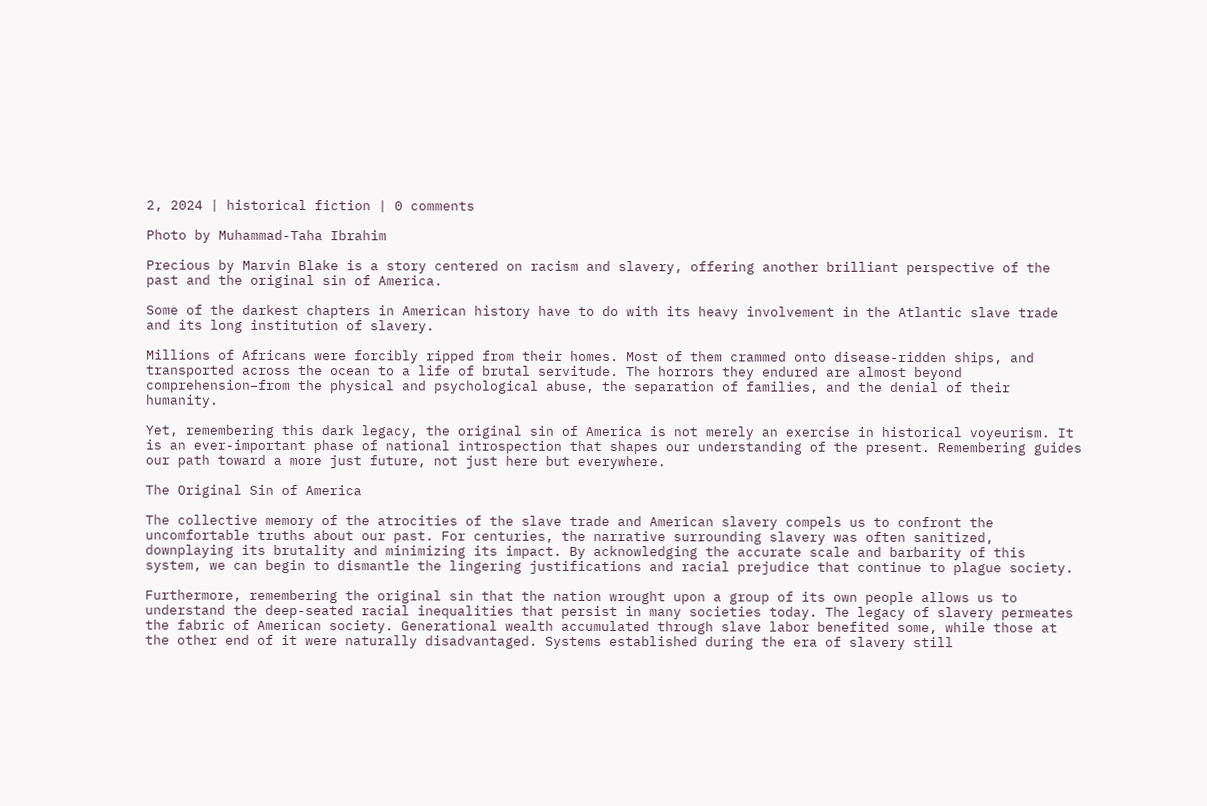2, 2024 | historical fiction | 0 comments

Photo by Muhammad-Taha Ibrahim

Precious by Marvin Blake is a story centered on racism and slavery, offering another brilliant perspective of the past and the original sin of America.

Some of the darkest chapters in American history have to do with its heavy involvement in the Atlantic slave trade and its long institution of slavery.

Millions of Africans were forcibly ripped from their homes. Most of them crammed onto disease-ridden ships, and transported across the ocean to a life of brutal servitude. The horrors they endured are almost beyond comprehension–from the physical and psychological abuse, the separation of families, and the denial of their humanity.

Yet, remembering this dark legacy, the original sin of America is not merely an exercise in historical voyeurism. It is an ever-important phase of national introspection that shapes our understanding of the present. Remembering guides our path toward a more just future, not just here but everywhere.

The Original Sin of America

The collective memory of the atrocities of the slave trade and American slavery compels us to confront the uncomfortable truths about our past. For centuries, the narrative surrounding slavery was often sanitized, downplaying its brutality and minimizing its impact. By acknowledging the accurate scale and barbarity of this system, we can begin to dismantle the lingering justifications and racial prejudice that continue to plague society.

Furthermore, remembering the original sin that the nation wrought upon a group of its own people allows us to understand the deep-seated racial inequalities that persist in many societies today. The legacy of slavery permeates the fabric of American society. Generational wealth accumulated through slave labor benefited some, while those at the other end of it were naturally disadvantaged. Systems established during the era of slavery still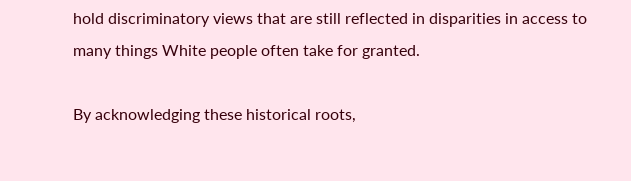hold discriminatory views that are still reflected in disparities in access to many things White people often take for granted.

By acknowledging these historical roots,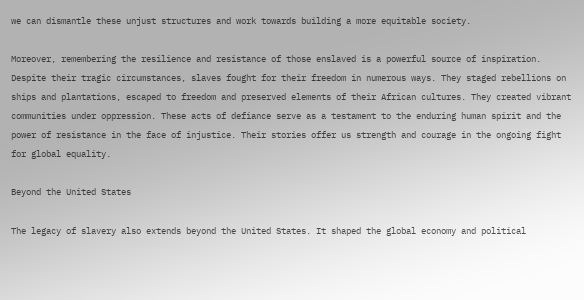we can dismantle these unjust structures and work towards building a more equitable society.

Moreover, remembering the resilience and resistance of those enslaved is a powerful source of inspiration. Despite their tragic circumstances, slaves fought for their freedom in numerous ways. They staged rebellions on ships and plantations, escaped to freedom and preserved elements of their African cultures. They created vibrant communities under oppression. These acts of defiance serve as a testament to the enduring human spirit and the power of resistance in the face of injustice. Their stories offer us strength and courage in the ongoing fight for global equality.

Beyond the United States

The legacy of slavery also extends beyond the United States. It shaped the global economy and political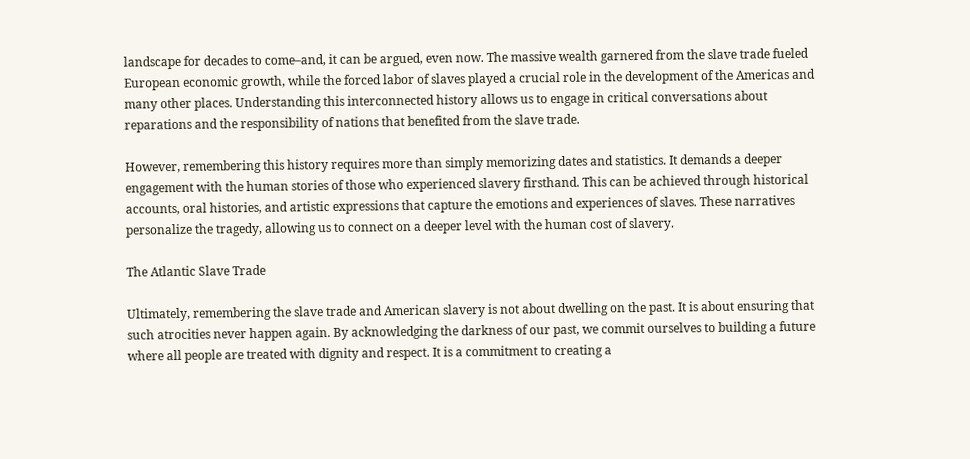landscape for decades to come–and, it can be argued, even now. The massive wealth garnered from the slave trade fueled European economic growth, while the forced labor of slaves played a crucial role in the development of the Americas and many other places. Understanding this interconnected history allows us to engage in critical conversations about reparations and the responsibility of nations that benefited from the slave trade.

However, remembering this history requires more than simply memorizing dates and statistics. It demands a deeper engagement with the human stories of those who experienced slavery firsthand. This can be achieved through historical accounts, oral histories, and artistic expressions that capture the emotions and experiences of slaves. These narratives personalize the tragedy, allowing us to connect on a deeper level with the human cost of slavery.

The Atlantic Slave Trade

Ultimately, remembering the slave trade and American slavery is not about dwelling on the past. It is about ensuring that such atrocities never happen again. By acknowledging the darkness of our past, we commit ourselves to building a future where all people are treated with dignity and respect. It is a commitment to creating a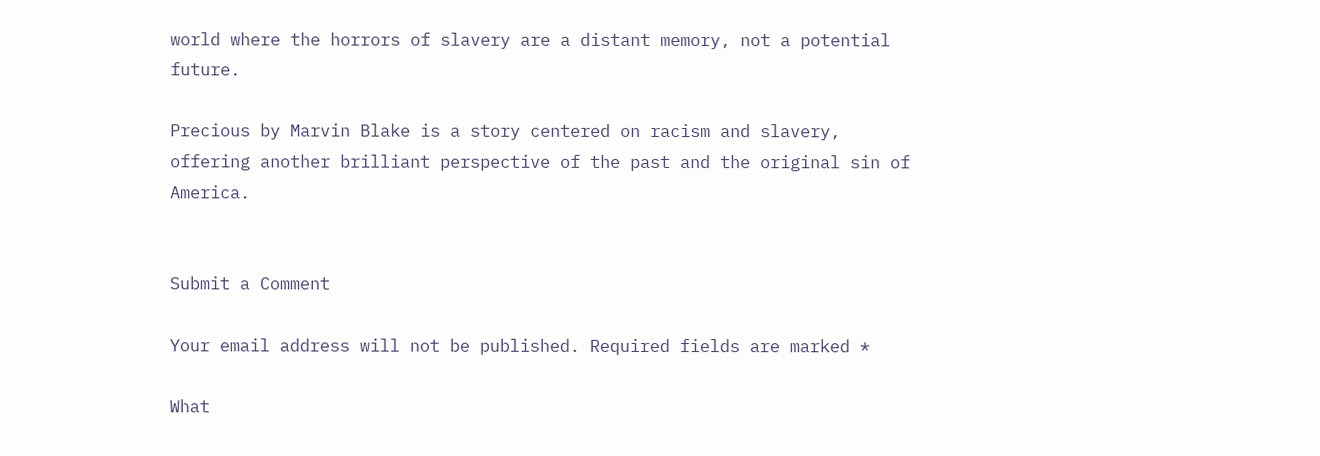world where the horrors of slavery are a distant memory, not a potential future.

Precious by Marvin Blake is a story centered on racism and slavery, offering another brilliant perspective of the past and the original sin of America.


Submit a Comment

Your email address will not be published. Required fields are marked *

What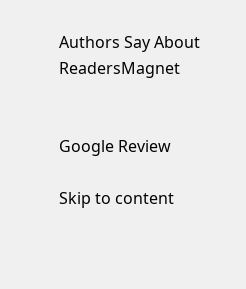Authors Say About ReadersMagnet


Google Review

Skip to content